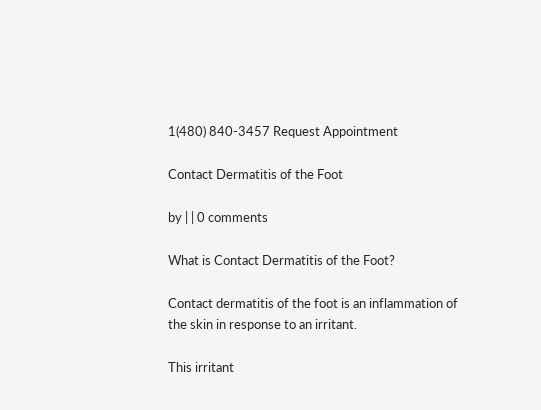1(480) 840-3457 Request Appointment

Contact Dermatitis of the Foot

by | | 0 comments

What is Contact Dermatitis of the Foot?

Contact dermatitis of the foot is an inflammation of the skin in response to an irritant.

This irritant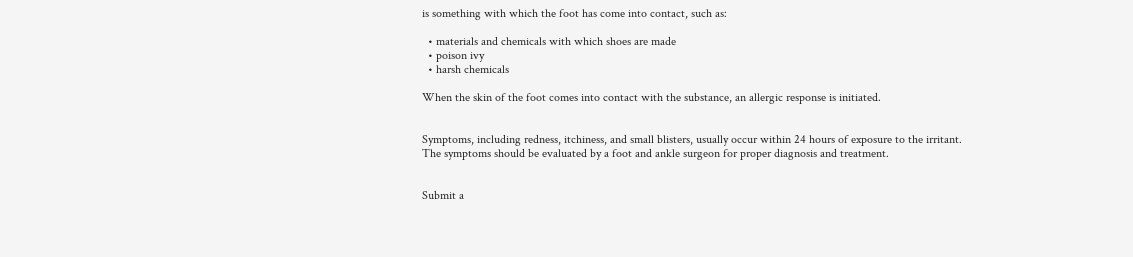is something with which the foot has come into contact, such as:

  • materials and chemicals with which shoes are made
  • poison ivy
  • harsh chemicals

When the skin of the foot comes into contact with the substance, an allergic response is initiated.


Symptoms, including redness, itchiness, and small blisters, usually occur within 24 hours of exposure to the irritant.
The symptoms should be evaluated by a foot and ankle surgeon for proper diagnosis and treatment.


Submit a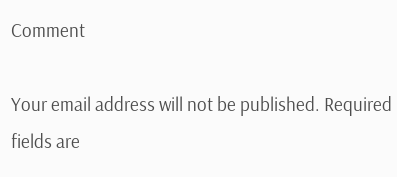Comment

Your email address will not be published. Required fields are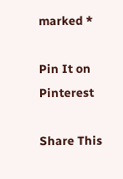marked *

Pin It on Pinterest

Share This